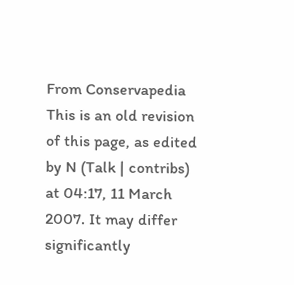From Conservapedia
This is an old revision of this page, as edited by N (Talk | contribs) at 04:17, 11 March 2007. It may differ significantly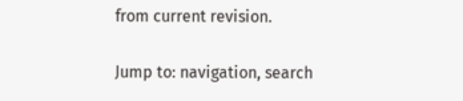from current revision.

Jump to: navigation, search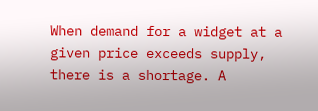When demand for a widget at a given price exceeds supply, there is a shortage. A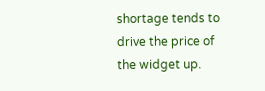shortage tends to drive the price of the widget up.